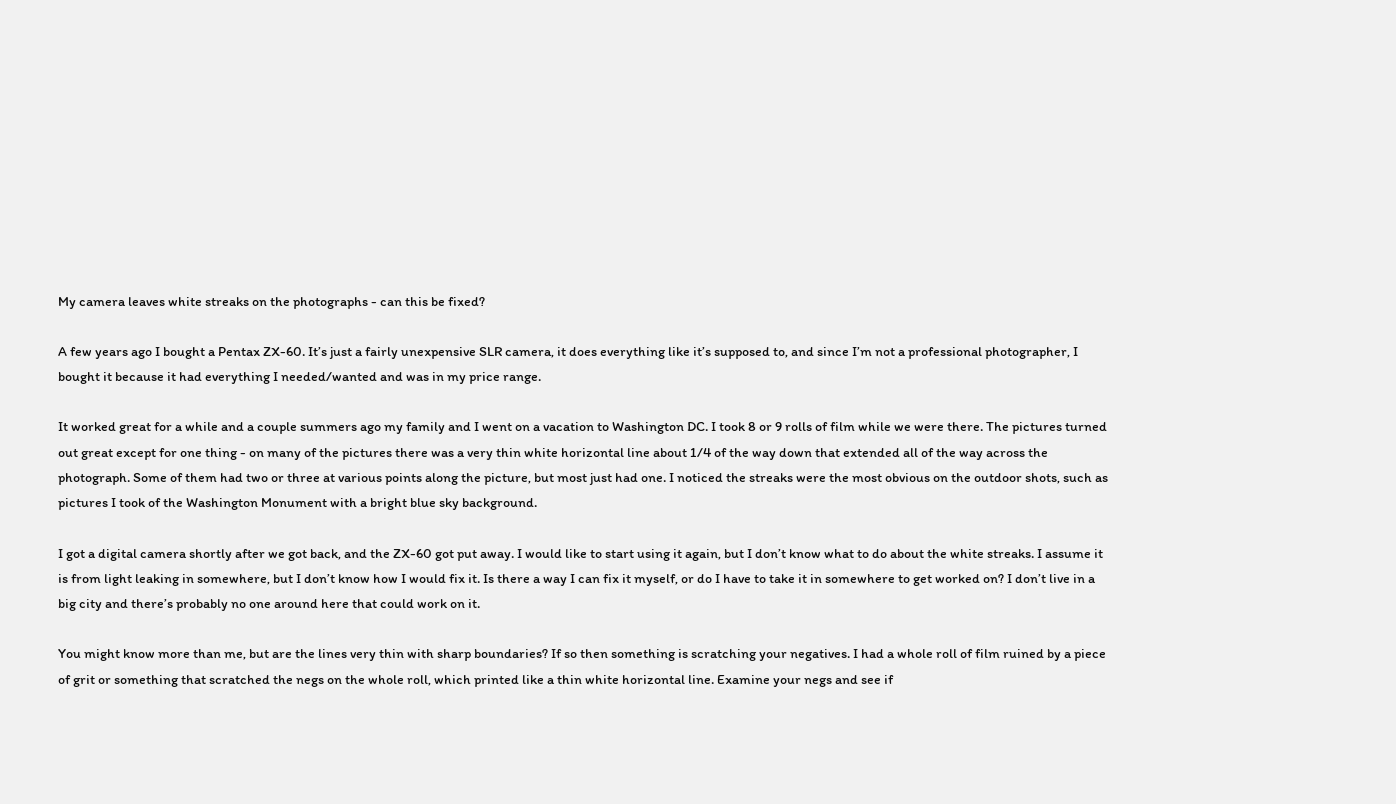My camera leaves white streaks on the photographs - can this be fixed?

A few years ago I bought a Pentax ZX-60. It’s just a fairly unexpensive SLR camera, it does everything like it’s supposed to, and since I’m not a professional photographer, I bought it because it had everything I needed/wanted and was in my price range.

It worked great for a while and a couple summers ago my family and I went on a vacation to Washington DC. I took 8 or 9 rolls of film while we were there. The pictures turned out great except for one thing - on many of the pictures there was a very thin white horizontal line about 1/4 of the way down that extended all of the way across the photograph. Some of them had two or three at various points along the picture, but most just had one. I noticed the streaks were the most obvious on the outdoor shots, such as pictures I took of the Washington Monument with a bright blue sky background.

I got a digital camera shortly after we got back, and the ZX-60 got put away. I would like to start using it again, but I don’t know what to do about the white streaks. I assume it is from light leaking in somewhere, but I don’t know how I would fix it. Is there a way I can fix it myself, or do I have to take it in somewhere to get worked on? I don’t live in a big city and there’s probably no one around here that could work on it.

You might know more than me, but are the lines very thin with sharp boundaries? If so then something is scratching your negatives. I had a whole roll of film ruined by a piece of grit or something that scratched the negs on the whole roll, which printed like a thin white horizontal line. Examine your negs and see if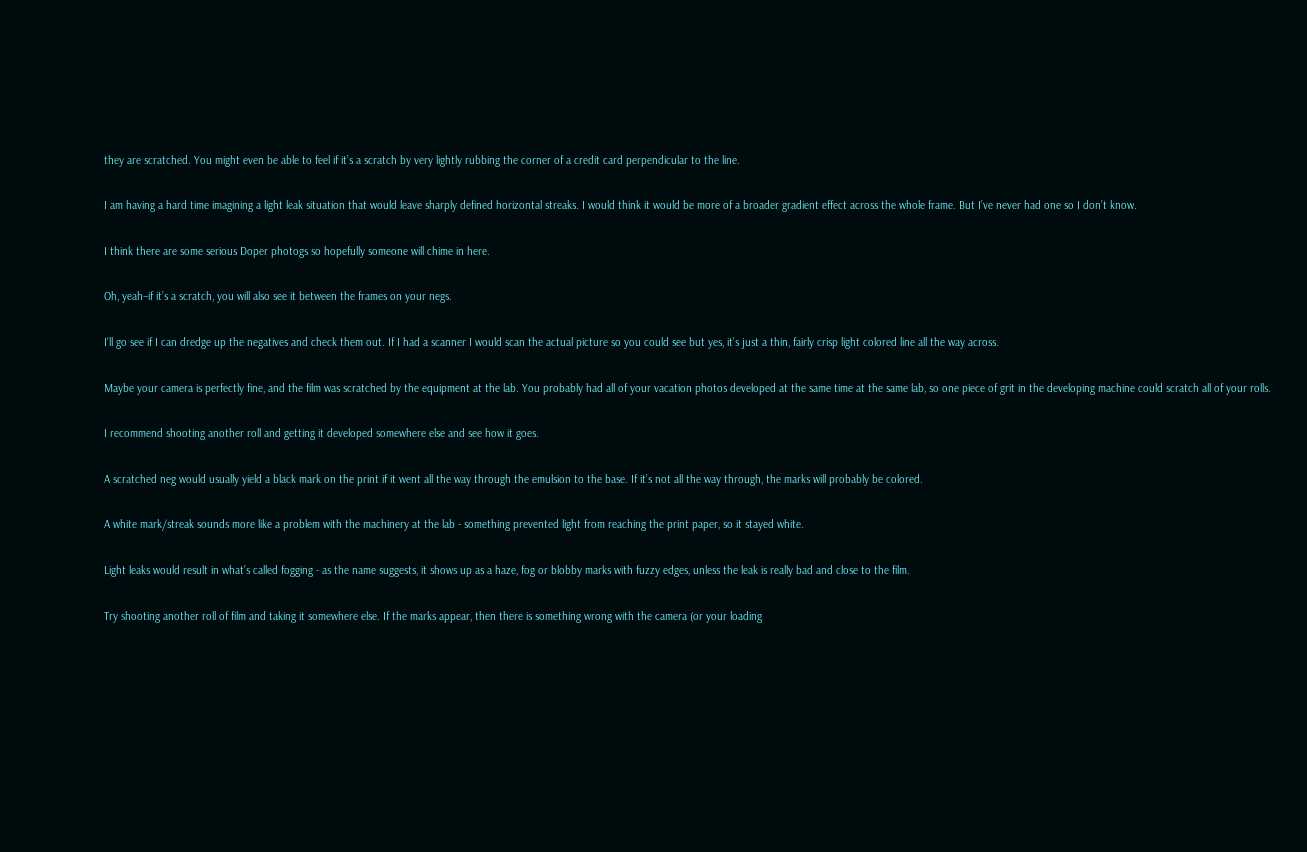they are scratched. You might even be able to feel if it’s a scratch by very lightly rubbing the corner of a credit card perpendicular to the line.

I am having a hard time imagining a light leak situation that would leave sharply defined horizontal streaks. I would think it would be more of a broader gradient effect across the whole frame. But I’ve never had one so I don’t know.

I think there are some serious Doper photogs so hopefully someone will chime in here.

Oh, yeah–if it’s a scratch, you will also see it between the frames on your negs.

I’ll go see if I can dredge up the negatives and check them out. If I had a scanner I would scan the actual picture so you could see but yes, it’s just a thin, fairly crisp light colored line all the way across.

Maybe your camera is perfectly fine, and the film was scratched by the equipment at the lab. You probably had all of your vacation photos developed at the same time at the same lab, so one piece of grit in the developing machine could scratch all of your rolls.

I recommend shooting another roll and getting it developed somewhere else and see how it goes.

A scratched neg would usually yield a black mark on the print if it went all the way through the emulsion to the base. If it’s not all the way through, the marks will probably be colored.

A white mark/streak sounds more like a problem with the machinery at the lab - something prevented light from reaching the print paper, so it stayed white.

Light leaks would result in what’s called fogging - as the name suggests, it shows up as a haze, fog or blobby marks with fuzzy edges, unless the leak is really bad and close to the film.

Try shooting another roll of film and taking it somewhere else. If the marks appear, then there is something wrong with the camera (or your loading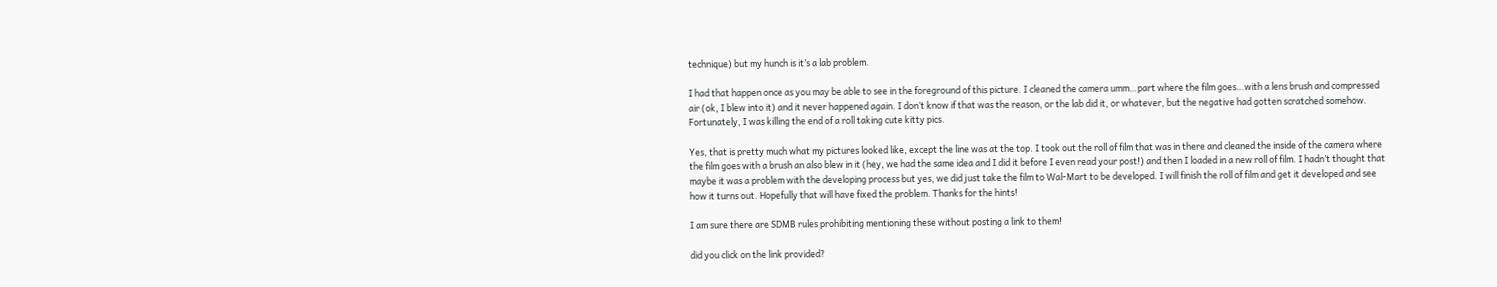technique) but my hunch is it’s a lab problem.

I had that happen once as you may be able to see in the foreground of this picture. I cleaned the camera umm…part where the film goes…with a lens brush and compressed air (ok, I blew into it) and it never happened again. I don’t know if that was the reason, or the lab did it, or whatever, but the negative had gotten scratched somehow. Fortunately, I was killing the end of a roll taking cute kitty pics.

Yes, that is pretty much what my pictures looked like, except the line was at the top. I took out the roll of film that was in there and cleaned the inside of the camera where the film goes with a brush an also blew in it (hey, we had the same idea and I did it before I even read your post!) and then I loaded in a new roll of film. I hadn’t thought that maybe it was a problem with the developing process but yes, we did just take the film to Wal-Mart to be developed. I will finish the roll of film and get it developed and see how it turns out. Hopefully that will have fixed the problem. Thanks for the hints!

I am sure there are SDMB rules prohibiting mentioning these without posting a link to them!

did you click on the link provided?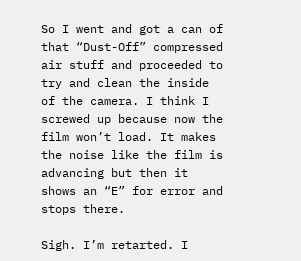So I went and got a can of that “Dust-Off” compressed air stuff and proceeded to try and clean the inside of the camera. I think I screwed up because now the film won’t load. It makes the noise like the film is advancing but then it shows an “E” for error and stops there.

Sigh. I’m retarted. I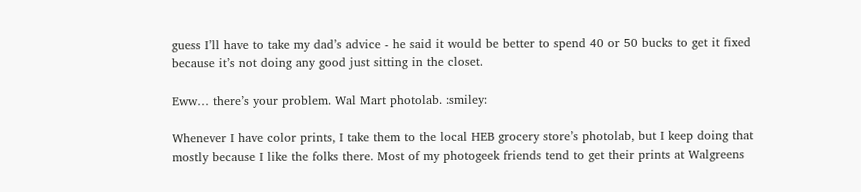guess I’ll have to take my dad’s advice - he said it would be better to spend 40 or 50 bucks to get it fixed because it’s not doing any good just sitting in the closet.

Eww… there’s your problem. Wal Mart photolab. :smiley:

Whenever I have color prints, I take them to the local HEB grocery store’s photolab, but I keep doing that mostly because I like the folks there. Most of my photogeek friends tend to get their prints at Walgreens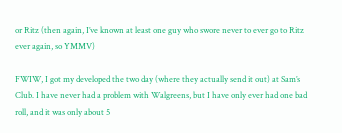or Ritz (then again, I’ve known at least one guy who swore never to ever go to Ritz ever again, so YMMV)

FWIW, I got my developed the two day (where they actually send it out) at Sam’s Club. I have never had a problem with Walgreens, but I have only ever had one bad roll, and it was only about 5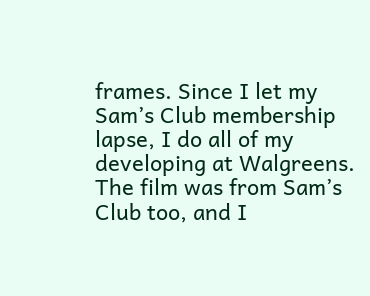frames. Since I let my Sam’s Club membership lapse, I do all of my developing at Walgreens. The film was from Sam’s Club too, and I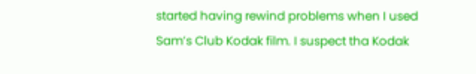started having rewind problems when I used Sam’s Club Kodak film. I suspect tha Kodak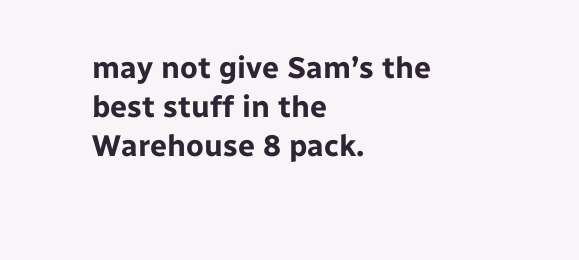may not give Sam’s the best stuff in the Warehouse 8 pack.